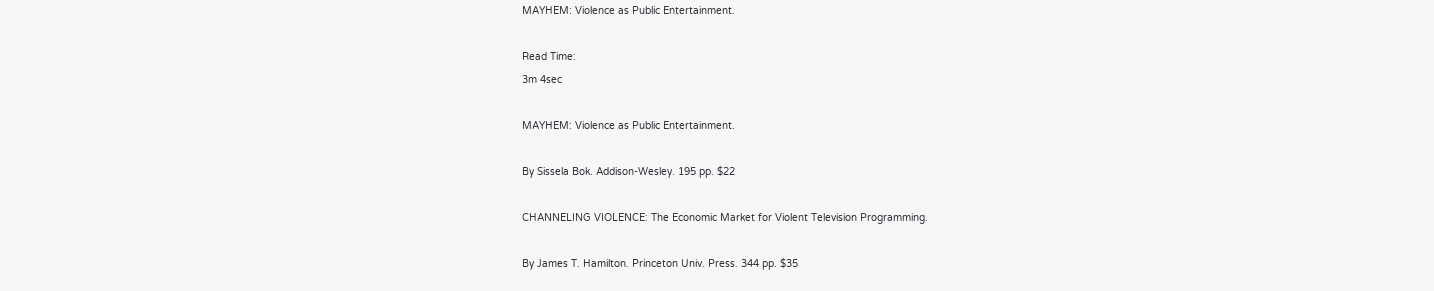MAYHEM: Violence as Public Entertainment.

Read Time:
3m 4sec

MAYHEM: Violence as Public Entertainment.

By Sissela Bok. Addison-Wesley. 195 pp. $22

CHANNELING VIOLENCE: The Economic Market for Violent Television Programming.

By James T. Hamilton. Princeton Univ. Press. 344 pp. $35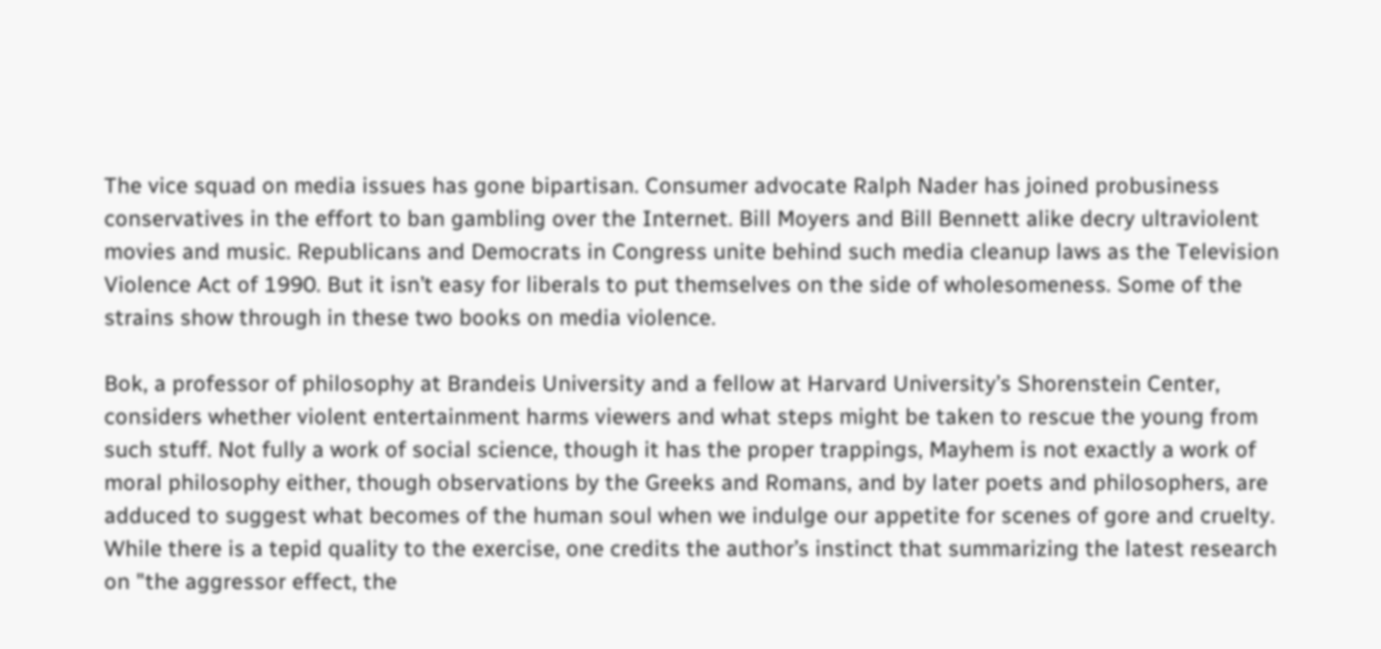The vice squad on media issues has gone bipartisan. Consumer advocate Ralph Nader has joined probusiness conservatives in the effort to ban gambling over the Internet. Bill Moyers and Bill Bennett alike decry ultraviolent movies and music. Republicans and Democrats in Congress unite behind such media cleanup laws as the Television Violence Act of 1990. But it isn’t easy for liberals to put themselves on the side of wholesomeness. Some of the strains show through in these two books on media violence.

Bok, a professor of philosophy at Brandeis University and a fellow at Harvard University’s Shorenstein Center, considers whether violent entertainment harms viewers and what steps might be taken to rescue the young from such stuff. Not fully a work of social science, though it has the proper trappings, Mayhem is not exactly a work of moral philosophy either, though observations by the Greeks and Romans, and by later poets and philosophers, are adduced to suggest what becomes of the human soul when we indulge our appetite for scenes of gore and cruelty. While there is a tepid quality to the exercise, one credits the author’s instinct that summarizing the latest research on "the aggressor effect, the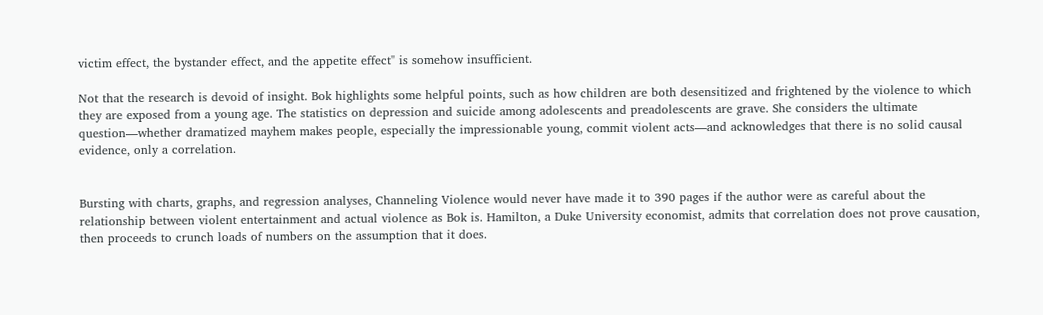victim effect, the bystander effect, and the appetite effect" is somehow insufficient.

Not that the research is devoid of insight. Bok highlights some helpful points, such as how children are both desensitized and frightened by the violence to which they are exposed from a young age. The statistics on depression and suicide among adolescents and preadolescents are grave. She considers the ultimate question—whether dramatized mayhem makes people, especially the impressionable young, commit violent acts—and acknowledges that there is no solid causal evidence, only a correlation.


Bursting with charts, graphs, and regression analyses, Channeling Violence would never have made it to 390 pages if the author were as careful about the relationship between violent entertainment and actual violence as Bok is. Hamilton, a Duke University economist, admits that correlation does not prove causation, then proceeds to crunch loads of numbers on the assumption that it does.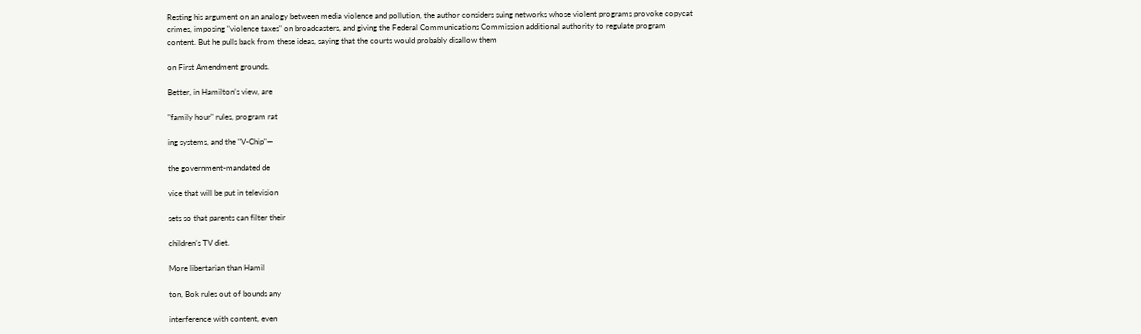Resting his argument on an analogy between media violence and pollution, the author considers suing networks whose violent programs provoke copycat crimes, imposing "violence taxes" on broadcasters, and giving the Federal Communications Commission additional authority to regulate program content. But he pulls back from these ideas, saying that the courts would probably disallow them

on First Amendment grounds.

Better, in Hamilton’s view, are

"family hour" rules, program rat

ing systems, and the "V-Chip"—

the government-mandated de

vice that will be put in television

sets so that parents can filter their

children’s TV diet.

More libertarian than Hamil

ton, Bok rules out of bounds any

interference with content, even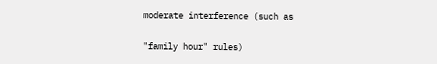moderate interference (such as

"family hour" rules)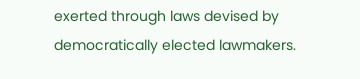exerted through laws devised by democratically elected lawmakers.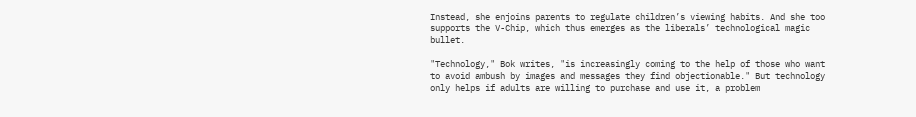Instead, she enjoins parents to regulate children’s viewing habits. And she too supports the V-Chip, which thus emerges as the liberals’ technological magic bullet.

"Technology," Bok writes, "is increasingly coming to the help of those who want to avoid ambush by images and messages they find objectionable." But technology only helps if adults are willing to purchase and use it, a problem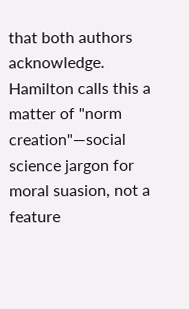that both authors acknowledge. Hamilton calls this a matter of "norm creation"—social science jargon for moral suasion, not a feature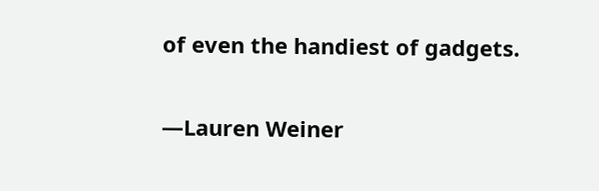of even the handiest of gadgets.

—Lauren Weiner